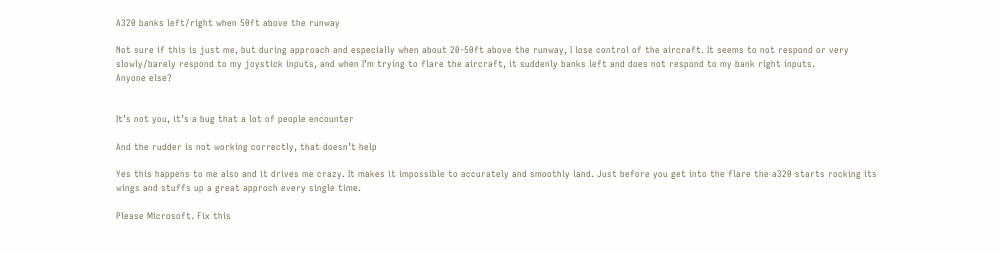A320 banks left/right when 50ft above the runway

Not sure if this is just me, but during approach and especially when about 20-50ft above the runway, I lose control of the aircraft. It seems to not respond or very slowly/barely respond to my joystick inputs, and when I’m trying to flare the aircraft, it suddenly banks left and does not respond to my bank right inputs.
Anyone else?


It’s not you, it’s a bug that a lot of people encounter

And the rudder is not working correctly, that doesn’t help

Yes this happens to me also and it drives me crazy. It makes it impossible to accurately and smoothly land. Just before you get into the flare the a320 starts rocking its wings and stuffs up a great approch every single time.

Please Microsoft. Fix this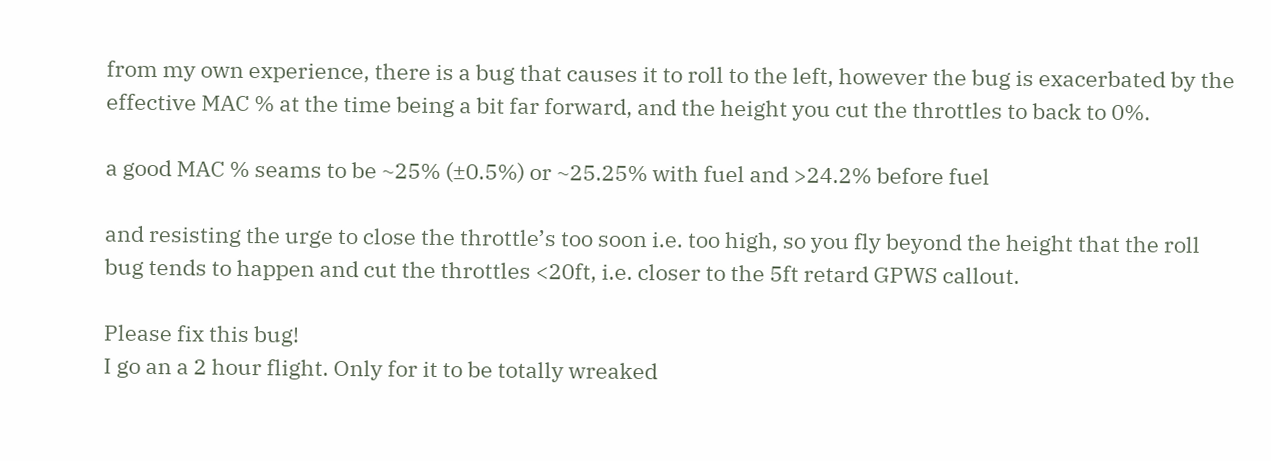from my own experience, there is a bug that causes it to roll to the left, however the bug is exacerbated by the effective MAC % at the time being a bit far forward, and the height you cut the throttles to back to 0%.

a good MAC % seams to be ~25% (±0.5%) or ~25.25% with fuel and >24.2% before fuel

and resisting the urge to close the throttle’s too soon i.e. too high, so you fly beyond the height that the roll bug tends to happen and cut the throttles <20ft, i.e. closer to the 5ft retard GPWS callout.

Please fix this bug!
I go an a 2 hour flight. Only for it to be totally wreaked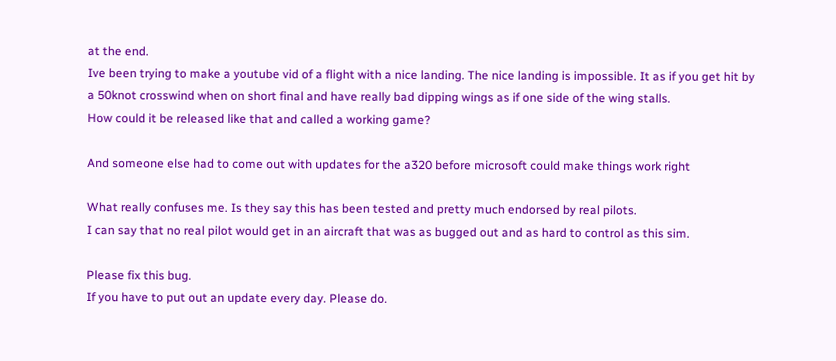at the end.
Ive been trying to make a youtube vid of a flight with a nice landing. The nice landing is impossible. It as if you get hit by a 50knot crosswind when on short final and have really bad dipping wings as if one side of the wing stalls.
How could it be released like that and called a working game?

And someone else had to come out with updates for the a320 before microsoft could make things work right

What really confuses me. Is they say this has been tested and pretty much endorsed by real pilots.
I can say that no real pilot would get in an aircraft that was as bugged out and as hard to control as this sim.

Please fix this bug.
If you have to put out an update every day. Please do.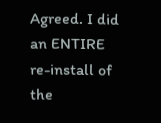Agreed. I did an ENTIRE re-install of the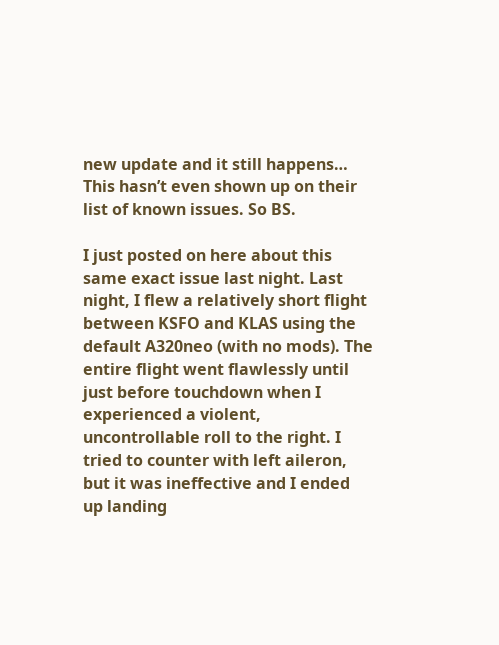new update and it still happens…
This hasn’t even shown up on their list of known issues. So BS.

I just posted on here about this same exact issue last night. Last night, I flew a relatively short flight between KSFO and KLAS using the default A320neo (with no mods). The entire flight went flawlessly until just before touchdown when I experienced a violent, uncontrollable roll to the right. I tried to counter with left aileron, but it was ineffective and I ended up landing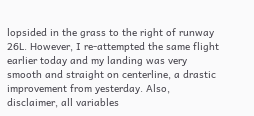lopsided in the grass to the right of runway 26L. However, I re-attempted the same flight earlier today and my landing was very smooth and straight on centerline, a drastic improvement from yesterday. Also, disclaimer, all variables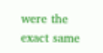were the exact same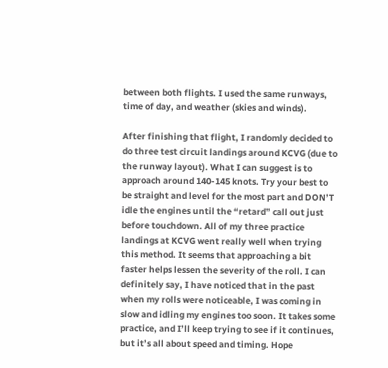between both flights. I used the same runways, time of day, and weather (skies and winds).

After finishing that flight, I randomly decided to do three test circuit landings around KCVG (due to the runway layout). What I can suggest is to approach around 140-145 knots. Try your best to be straight and level for the most part and DON’T idle the engines until the “retard” call out just before touchdown. All of my three practice landings at KCVG went really well when trying this method. It seems that approaching a bit faster helps lessen the severity of the roll. I can definitely say, I have noticed that in the past when my rolls were noticeable, I was coming in slow and idling my engines too soon. It takes some practice, and I’ll keep trying to see if it continues, but it’s all about speed and timing. Hope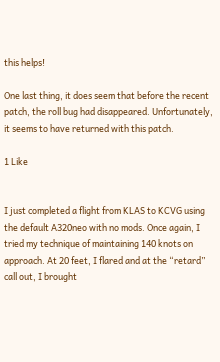this helps!

One last thing, it does seem that before the recent patch, the roll bug had disappeared. Unfortunately, it seems to have returned with this patch.

1 Like


I just completed a flight from KLAS to KCVG using the default A320neo with no mods. Once again, I tried my technique of maintaining 140 knots on approach. At 20 feet, I flared and at the “retard” call out, I brought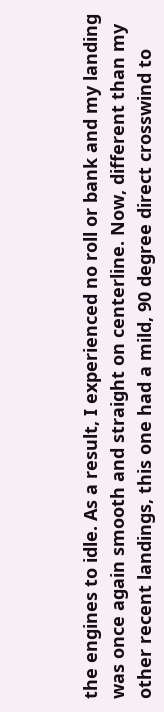the engines to idle. As a result, I experienced no roll or bank and my landing was once again smooth and straight on centerline. Now, different than my other recent landings, this one had a mild, 90 degree direct crosswind to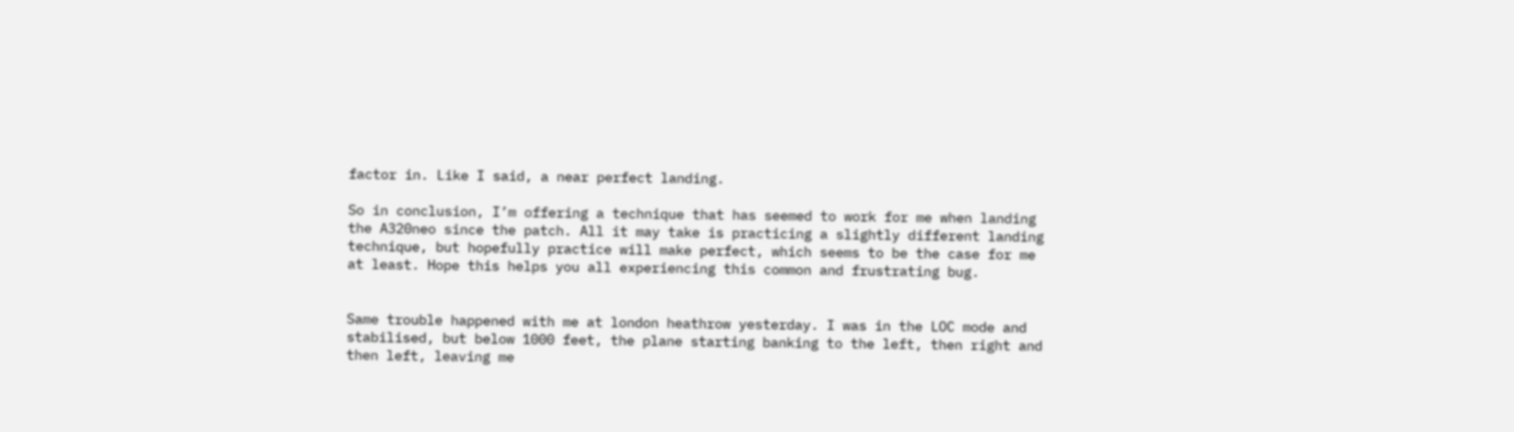factor in. Like I said, a near perfect landing.

So in conclusion, I’m offering a technique that has seemed to work for me when landing the A320neo since the patch. All it may take is practicing a slightly different landing technique, but hopefully practice will make perfect, which seems to be the case for me at least. Hope this helps you all experiencing this common and frustrating bug.


Same trouble happened with me at london heathrow yesterday. I was in the LOC mode and stabilised, but below 1000 feet, the plane starting banking to the left, then right and then left, leaving me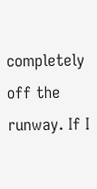completely off the runway. If I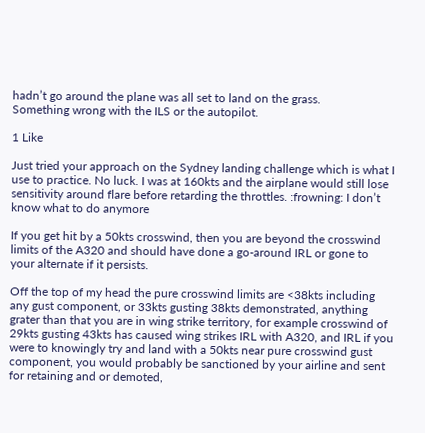hadn’t go around the plane was all set to land on the grass.
Something wrong with the ILS or the autopilot.

1 Like

Just tried your approach on the Sydney landing challenge which is what I use to practice. No luck. I was at 160kts and the airplane would still lose sensitivity around flare before retarding the throttles. :frowning: I don’t know what to do anymore

If you get hit by a 50kts crosswind, then you are beyond the crosswind limits of the A320 and should have done a go-around IRL or gone to your alternate if it persists.

Off the top of my head the pure crosswind limits are <38kts including any gust component, or 33kts gusting 38kts demonstrated, anything grater than that you are in wing strike territory, for example crosswind of 29kts gusting 43kts has caused wing strikes IRL with A320, and IRL if you were to knowingly try and land with a 50kts near pure crosswind gust component, you would probably be sanctioned by your airline and sent for retaining and or demoted,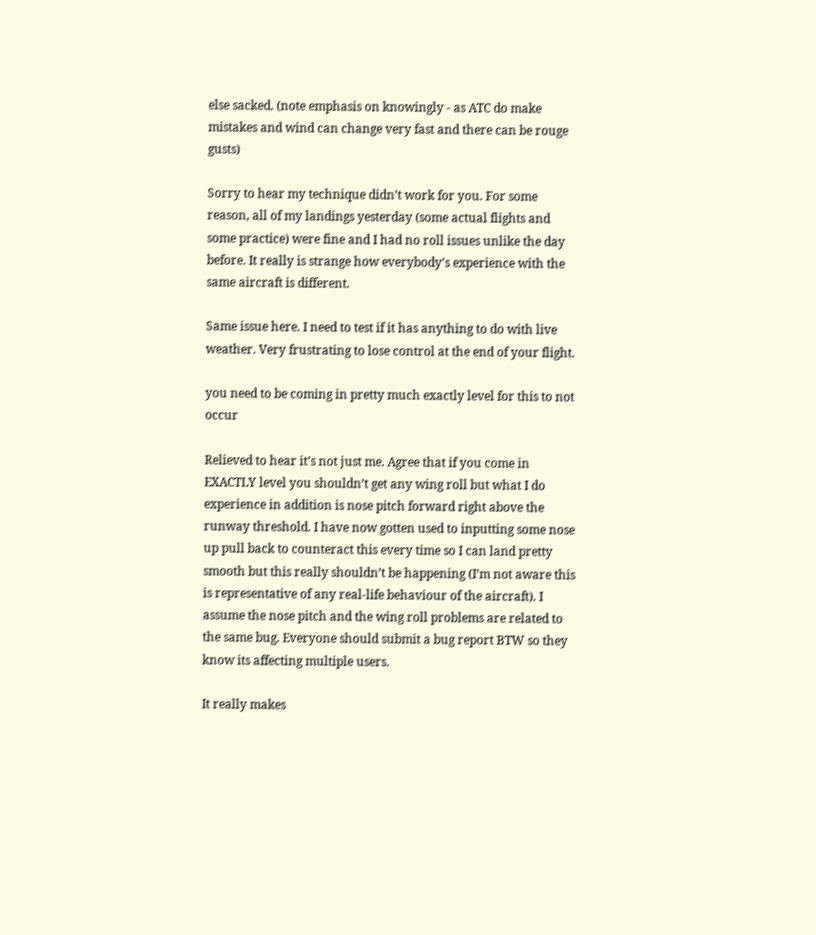else sacked. (note emphasis on knowingly - as ATC do make mistakes and wind can change very fast and there can be rouge gusts)

Sorry to hear my technique didn’t work for you. For some reason, all of my landings yesterday (some actual flights and some practice) were fine and I had no roll issues unlike the day before. It really is strange how everybody’s experience with the same aircraft is different.

Same issue here. I need to test if it has anything to do with live weather. Very frustrating to lose control at the end of your flight.

you need to be coming in pretty much exactly level for this to not occur

Relieved to hear it’s not just me. Agree that if you come in EXACTLY level you shouldn’t get any wing roll but what I do experience in addition is nose pitch forward right above the runway threshold. I have now gotten used to inputting some nose up pull back to counteract this every time so I can land pretty smooth but this really shouldn’t be happening (I’m not aware this is representative of any real-life behaviour of the aircraft). I assume the nose pitch and the wing roll problems are related to the same bug. Everyone should submit a bug report BTW so they know its affecting multiple users.

It really makes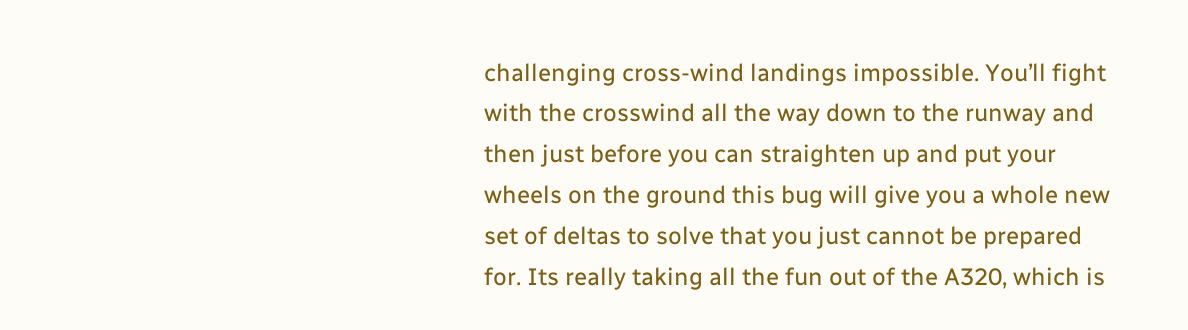challenging cross-wind landings impossible. You’ll fight with the crosswind all the way down to the runway and then just before you can straighten up and put your wheels on the ground this bug will give you a whole new set of deltas to solve that you just cannot be prepared for. Its really taking all the fun out of the A320, which is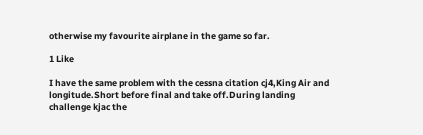otherwise my favourite airplane in the game so far.

1 Like

I have the same problem with the cessna citation cj4,King Air and longitude.Short before final and take off.During landing challenge kjac the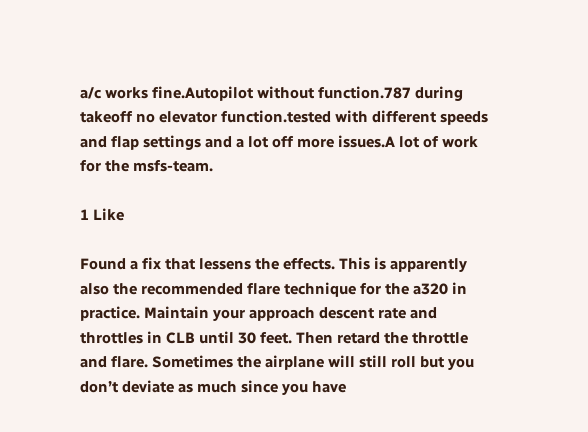a/c works fine.Autopilot without function.787 during takeoff no elevator function.tested with different speeds and flap settings and a lot off more issues.A lot of work for the msfs-team.

1 Like

Found a fix that lessens the effects. This is apparently also the recommended flare technique for the a320 in practice. Maintain your approach descent rate and throttles in CLB until 30 feet. Then retard the throttle and flare. Sometimes the airplane will still roll but you don’t deviate as much since you have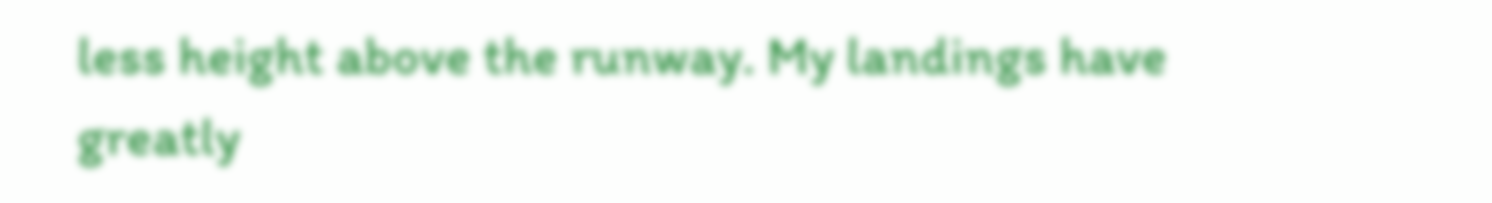less height above the runway. My landings have greatly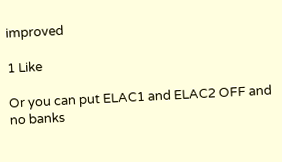improved

1 Like

Or you can put ELAC1 and ELAC2 OFF and no banks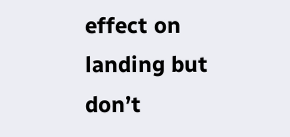effect on landing but don’t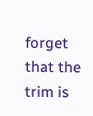forget that the trim is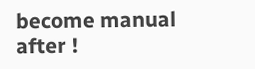become manual after !